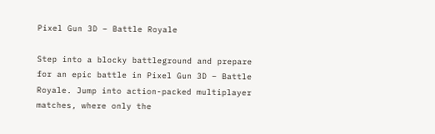Pixel Gun 3D – Battle Royale

Step into a blocky battleground and prepare for an epic battle in Pixel Gun 3D – Battle Royale. Jump into action-packed multiplayer matches, where only the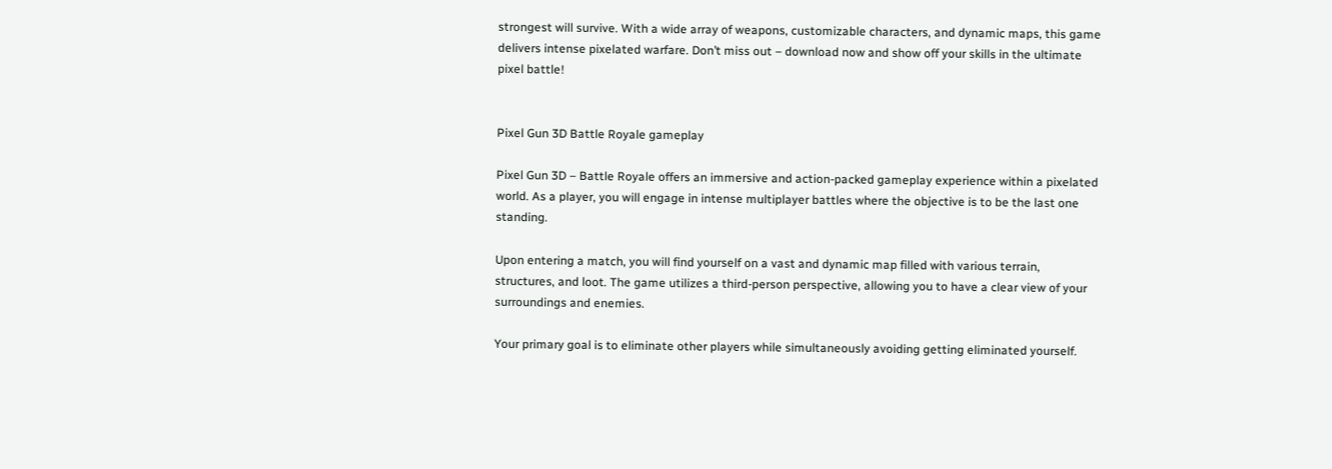strongest will survive. With a wide array of weapons, customizable characters, and dynamic maps, this game delivers intense pixelated warfare. Don’t miss out – download now and show off your skills in the ultimate pixel battle!


Pixel Gun 3D Battle Royale gameplay

Pixel Gun 3D – Battle Royale offers an immersive and action-packed gameplay experience within a pixelated world. As a player, you will engage in intense multiplayer battles where the objective is to be the last one standing.

Upon entering a match, you will find yourself on a vast and dynamic map filled with various terrain, structures, and loot. The game utilizes a third-person perspective, allowing you to have a clear view of your surroundings and enemies.

Your primary goal is to eliminate other players while simultaneously avoiding getting eliminated yourself.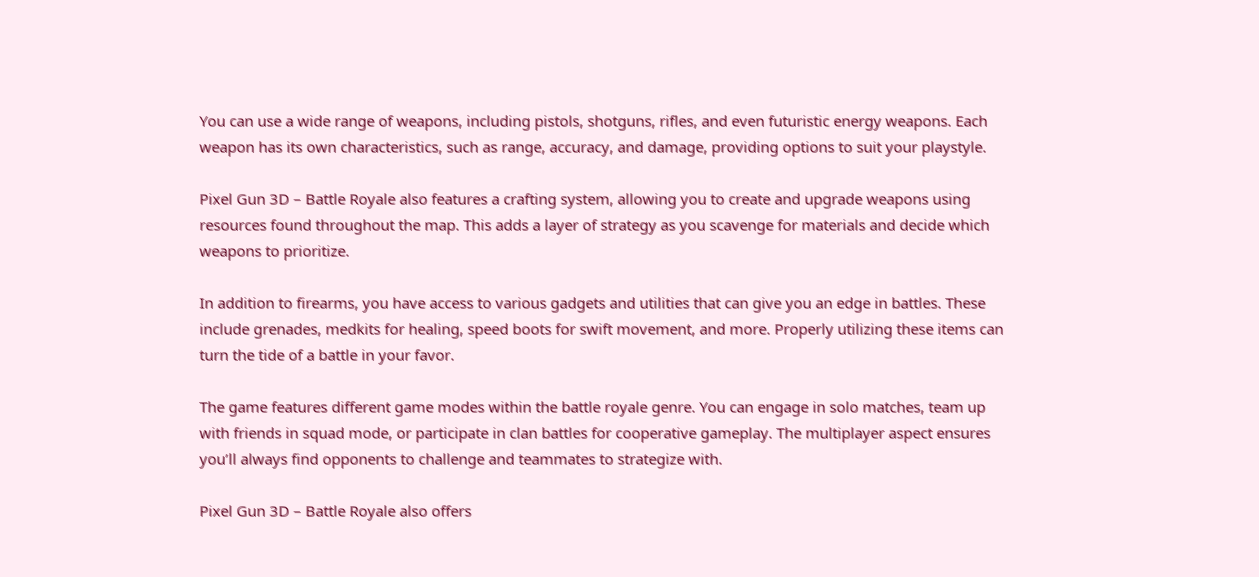You can use a wide range of weapons, including pistols, shotguns, rifles, and even futuristic energy weapons. Each weapon has its own characteristics, such as range, accuracy, and damage, providing options to suit your playstyle.

Pixel Gun 3D – Battle Royale also features a crafting system, allowing you to create and upgrade weapons using resources found throughout the map. This adds a layer of strategy as you scavenge for materials and decide which weapons to prioritize.

In addition to firearms, you have access to various gadgets and utilities that can give you an edge in battles. These include grenades, medkits for healing, speed boots for swift movement, and more. Properly utilizing these items can turn the tide of a battle in your favor.

The game features different game modes within the battle royale genre. You can engage in solo matches, team up with friends in squad mode, or participate in clan battles for cooperative gameplay. The multiplayer aspect ensures you’ll always find opponents to challenge and teammates to strategize with.

Pixel Gun 3D – Battle Royale also offers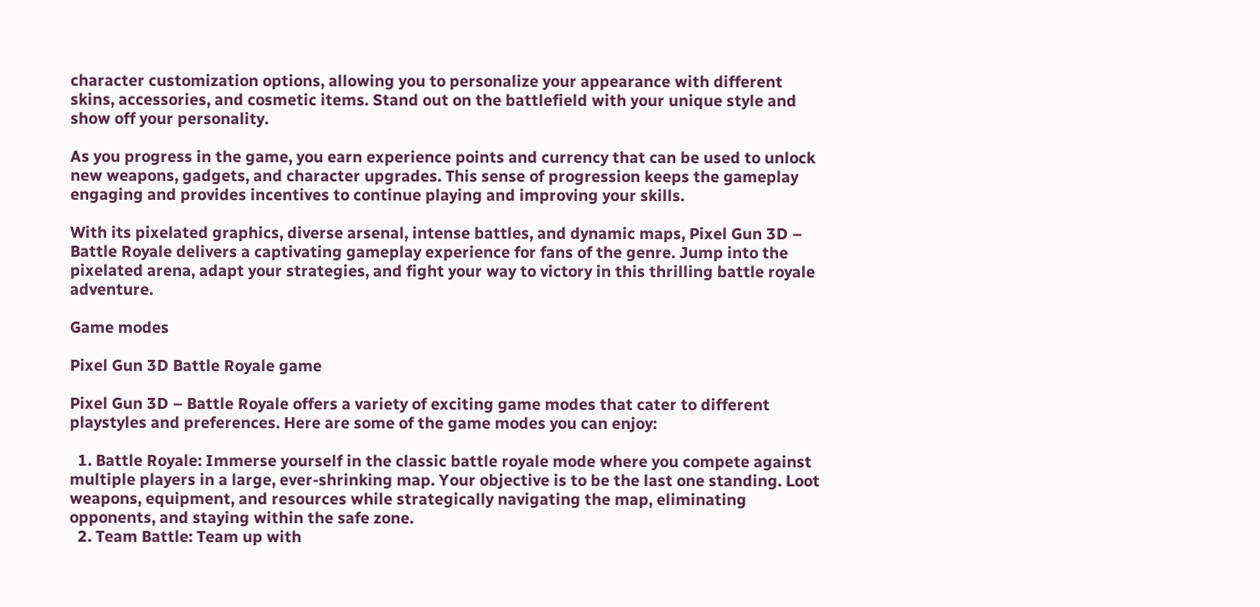character customization options, allowing you to personalize your appearance with different skins, accessories, and cosmetic items. Stand out on the battlefield with your unique style and show off your personality.

As you progress in the game, you earn experience points and currency that can be used to unlock new weapons, gadgets, and character upgrades. This sense of progression keeps the gameplay engaging and provides incentives to continue playing and improving your skills.

With its pixelated graphics, diverse arsenal, intense battles, and dynamic maps, Pixel Gun 3D – Battle Royale delivers a captivating gameplay experience for fans of the genre. Jump into the pixelated arena, adapt your strategies, and fight your way to victory in this thrilling battle royale adventure.

Game modes

Pixel Gun 3D Battle Royale game

Pixel Gun 3D – Battle Royale offers a variety of exciting game modes that cater to different playstyles and preferences. Here are some of the game modes you can enjoy:

  1. Battle Royale: Immerse yourself in the classic battle royale mode where you compete against multiple players in a large, ever-shrinking map. Your objective is to be the last one standing. Loot weapons, equipment, and resources while strategically navigating the map, eliminating opponents, and staying within the safe zone.
  2. Team Battle: Team up with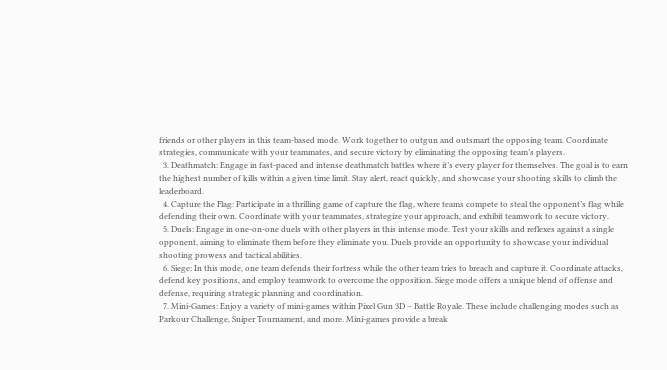friends or other players in this team-based mode. Work together to outgun and outsmart the opposing team. Coordinate strategies, communicate with your teammates, and secure victory by eliminating the opposing team’s players.
  3. Deathmatch: Engage in fast-paced and intense deathmatch battles where it’s every player for themselves. The goal is to earn the highest number of kills within a given time limit. Stay alert, react quickly, and showcase your shooting skills to climb the leaderboard.
  4. Capture the Flag: Participate in a thrilling game of capture the flag, where teams compete to steal the opponent’s flag while defending their own. Coordinate with your teammates, strategize your approach, and exhibit teamwork to secure victory.
  5. Duels: Engage in one-on-one duels with other players in this intense mode. Test your skills and reflexes against a single opponent, aiming to eliminate them before they eliminate you. Duels provide an opportunity to showcase your individual shooting prowess and tactical abilities.
  6. Siege: In this mode, one team defends their fortress while the other team tries to breach and capture it. Coordinate attacks, defend key positions, and employ teamwork to overcome the opposition. Siege mode offers a unique blend of offense and defense, requiring strategic planning and coordination.
  7. Mini-Games: Enjoy a variety of mini-games within Pixel Gun 3D – Battle Royale. These include challenging modes such as Parkour Challenge, Sniper Tournament, and more. Mini-games provide a break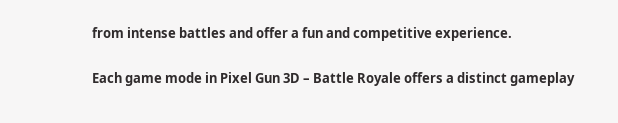from intense battles and offer a fun and competitive experience.

Each game mode in Pixel Gun 3D – Battle Royale offers a distinct gameplay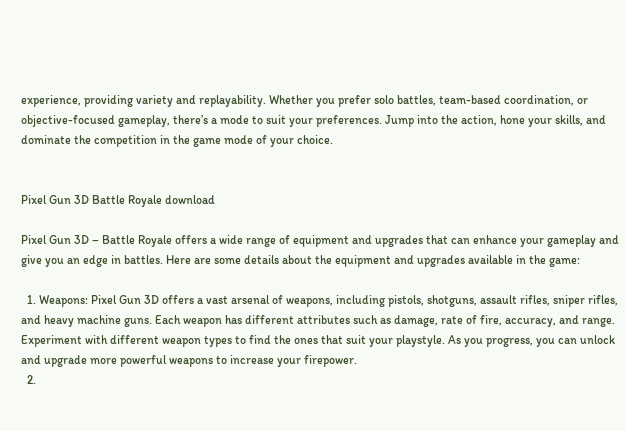experience, providing variety and replayability. Whether you prefer solo battles, team-based coordination, or objective-focused gameplay, there’s a mode to suit your preferences. Jump into the action, hone your skills, and dominate the competition in the game mode of your choice.


Pixel Gun 3D Battle Royale download

Pixel Gun 3D – Battle Royale offers a wide range of equipment and upgrades that can enhance your gameplay and give you an edge in battles. Here are some details about the equipment and upgrades available in the game:

  1. Weapons: Pixel Gun 3D offers a vast arsenal of weapons, including pistols, shotguns, assault rifles, sniper rifles, and heavy machine guns. Each weapon has different attributes such as damage, rate of fire, accuracy, and range. Experiment with different weapon types to find the ones that suit your playstyle. As you progress, you can unlock and upgrade more powerful weapons to increase your firepower.
  2.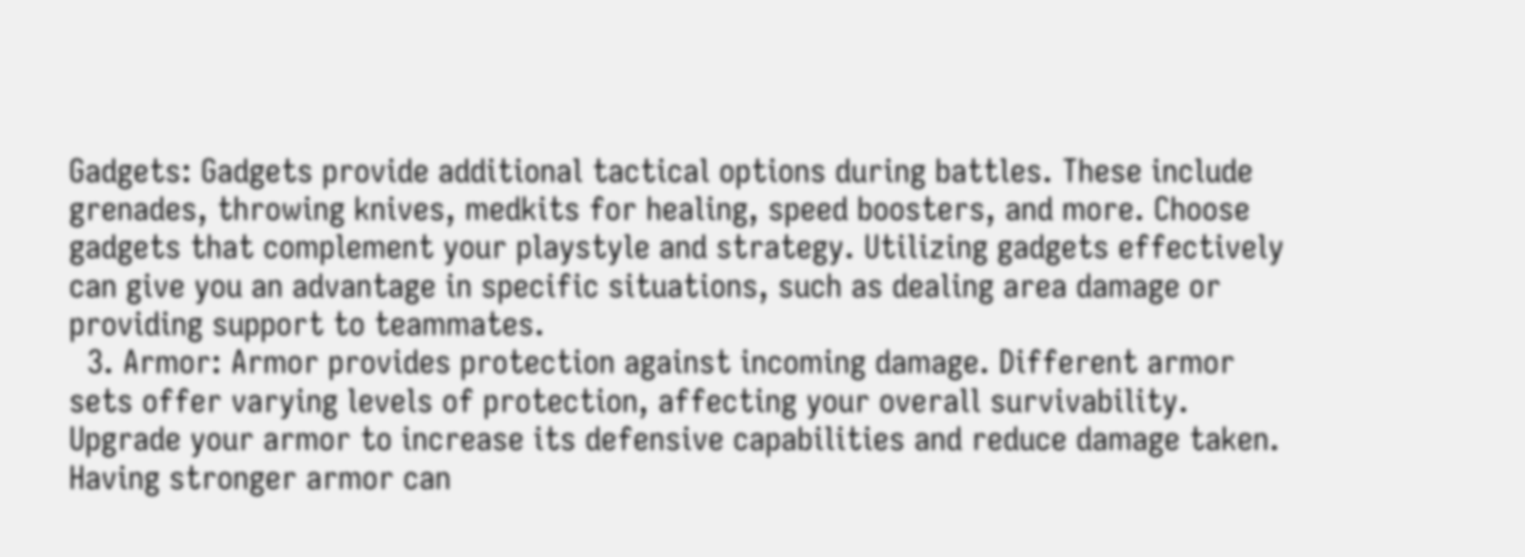Gadgets: Gadgets provide additional tactical options during battles. These include grenades, throwing knives, medkits for healing, speed boosters, and more. Choose gadgets that complement your playstyle and strategy. Utilizing gadgets effectively can give you an advantage in specific situations, such as dealing area damage or providing support to teammates.
  3. Armor: Armor provides protection against incoming damage. Different armor sets offer varying levels of protection, affecting your overall survivability. Upgrade your armor to increase its defensive capabilities and reduce damage taken. Having stronger armor can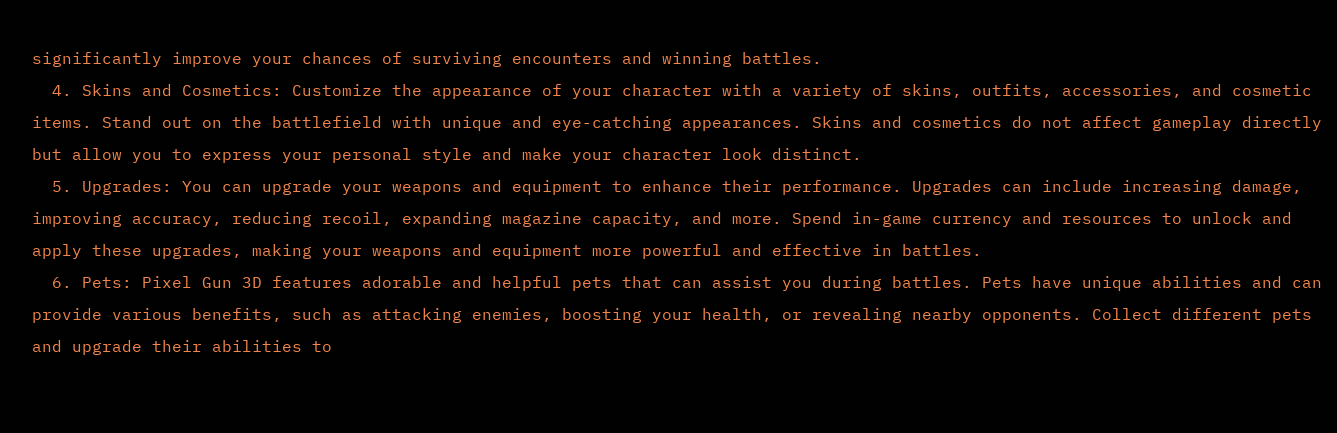significantly improve your chances of surviving encounters and winning battles.
  4. Skins and Cosmetics: Customize the appearance of your character with a variety of skins, outfits, accessories, and cosmetic items. Stand out on the battlefield with unique and eye-catching appearances. Skins and cosmetics do not affect gameplay directly but allow you to express your personal style and make your character look distinct.
  5. Upgrades: You can upgrade your weapons and equipment to enhance their performance. Upgrades can include increasing damage, improving accuracy, reducing recoil, expanding magazine capacity, and more. Spend in-game currency and resources to unlock and apply these upgrades, making your weapons and equipment more powerful and effective in battles.
  6. Pets: Pixel Gun 3D features adorable and helpful pets that can assist you during battles. Pets have unique abilities and can provide various benefits, such as attacking enemies, boosting your health, or revealing nearby opponents. Collect different pets and upgrade their abilities to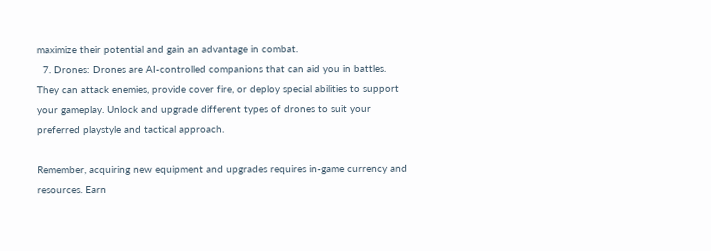maximize their potential and gain an advantage in combat.
  7. Drones: Drones are AI-controlled companions that can aid you in battles. They can attack enemies, provide cover fire, or deploy special abilities to support your gameplay. Unlock and upgrade different types of drones to suit your preferred playstyle and tactical approach.

Remember, acquiring new equipment and upgrades requires in-game currency and resources. Earn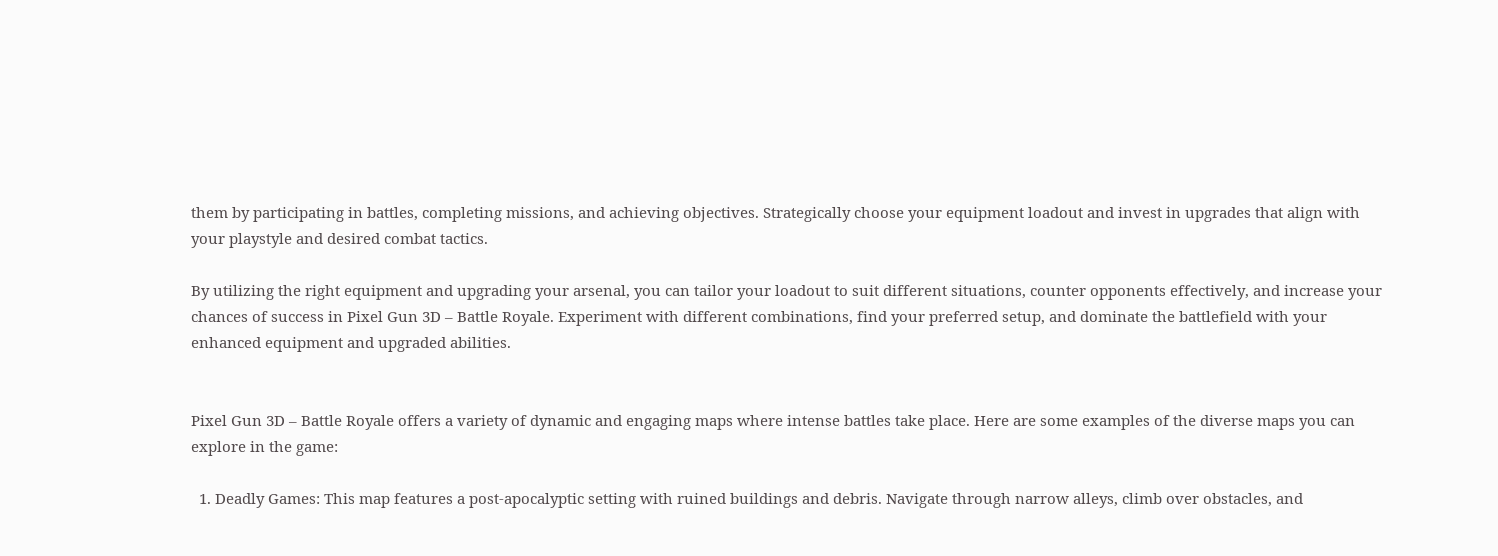them by participating in battles, completing missions, and achieving objectives. Strategically choose your equipment loadout and invest in upgrades that align with your playstyle and desired combat tactics.

By utilizing the right equipment and upgrading your arsenal, you can tailor your loadout to suit different situations, counter opponents effectively, and increase your chances of success in Pixel Gun 3D – Battle Royale. Experiment with different combinations, find your preferred setup, and dominate the battlefield with your enhanced equipment and upgraded abilities.


Pixel Gun 3D – Battle Royale offers a variety of dynamic and engaging maps where intense battles take place. Here are some examples of the diverse maps you can explore in the game:

  1. Deadly Games: This map features a post-apocalyptic setting with ruined buildings and debris. Navigate through narrow alleys, climb over obstacles, and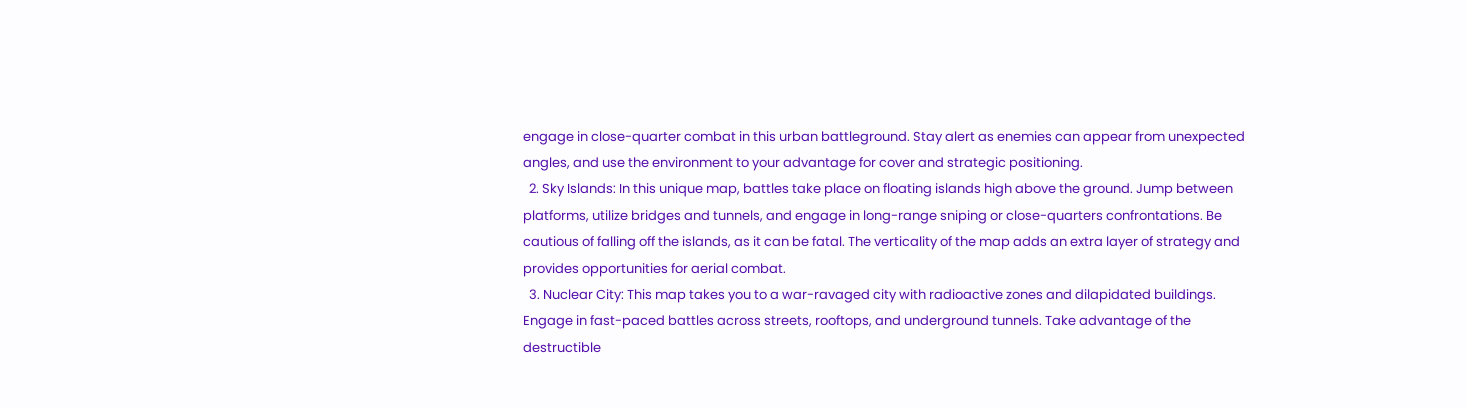engage in close-quarter combat in this urban battleground. Stay alert as enemies can appear from unexpected angles, and use the environment to your advantage for cover and strategic positioning.
  2. Sky Islands: In this unique map, battles take place on floating islands high above the ground. Jump between platforms, utilize bridges and tunnels, and engage in long-range sniping or close-quarters confrontations. Be cautious of falling off the islands, as it can be fatal. The verticality of the map adds an extra layer of strategy and provides opportunities for aerial combat.
  3. Nuclear City: This map takes you to a war-ravaged city with radioactive zones and dilapidated buildings. Engage in fast-paced battles across streets, rooftops, and underground tunnels. Take advantage of the destructible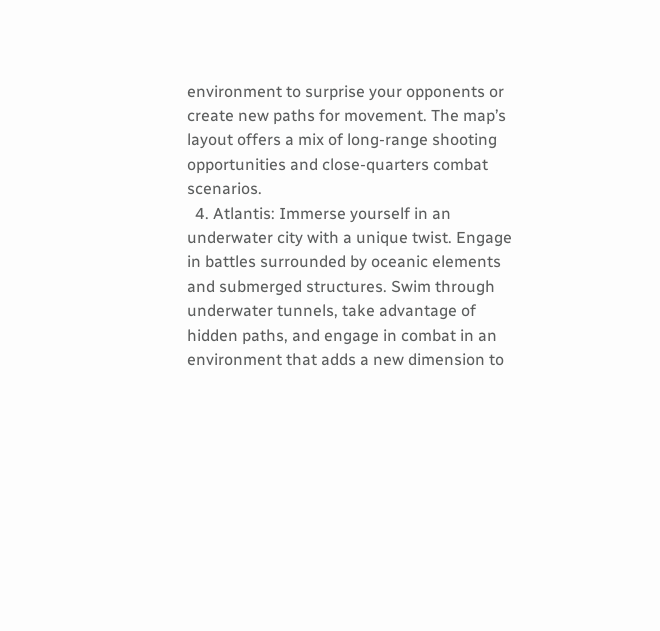environment to surprise your opponents or create new paths for movement. The map’s layout offers a mix of long-range shooting opportunities and close-quarters combat scenarios.
  4. Atlantis: Immerse yourself in an underwater city with a unique twist. Engage in battles surrounded by oceanic elements and submerged structures. Swim through underwater tunnels, take advantage of hidden paths, and engage in combat in an environment that adds a new dimension to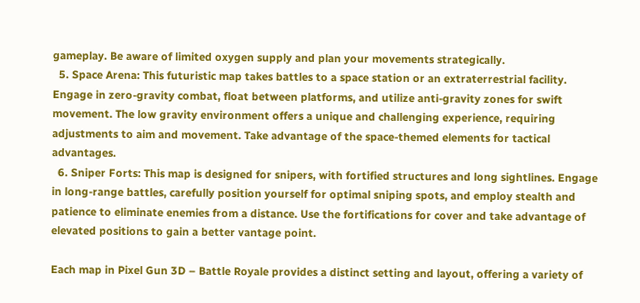gameplay. Be aware of limited oxygen supply and plan your movements strategically.
  5. Space Arena: This futuristic map takes battles to a space station or an extraterrestrial facility. Engage in zero-gravity combat, float between platforms, and utilize anti-gravity zones for swift movement. The low gravity environment offers a unique and challenging experience, requiring adjustments to aim and movement. Take advantage of the space-themed elements for tactical advantages.
  6. Sniper Forts: This map is designed for snipers, with fortified structures and long sightlines. Engage in long-range battles, carefully position yourself for optimal sniping spots, and employ stealth and patience to eliminate enemies from a distance. Use the fortifications for cover and take advantage of elevated positions to gain a better vantage point.

Each map in Pixel Gun 3D – Battle Royale provides a distinct setting and layout, offering a variety of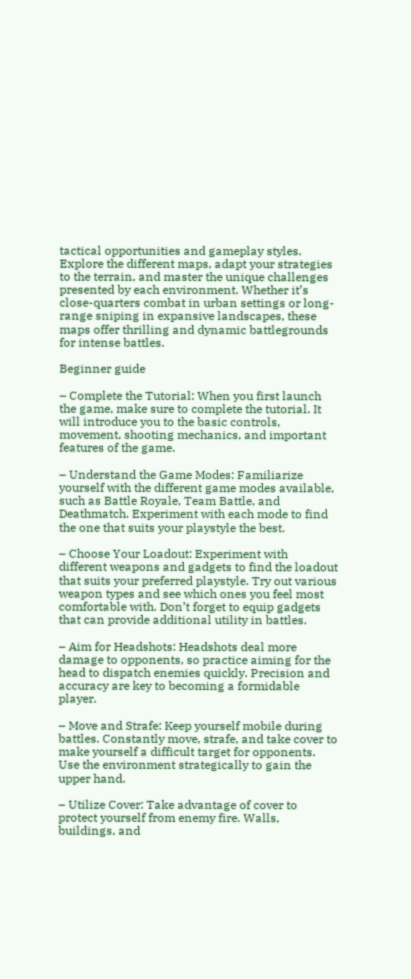tactical opportunities and gameplay styles. Explore the different maps, adapt your strategies to the terrain, and master the unique challenges presented by each environment. Whether it’s close-quarters combat in urban settings or long-range sniping in expansive landscapes, these maps offer thrilling and dynamic battlegrounds for intense battles.

Beginner guide

– Complete the Tutorial: When you first launch the game, make sure to complete the tutorial. It will introduce you to the basic controls, movement, shooting mechanics, and important features of the game.

– Understand the Game Modes: Familiarize yourself with the different game modes available, such as Battle Royale, Team Battle, and Deathmatch. Experiment with each mode to find the one that suits your playstyle the best.

– Choose Your Loadout: Experiment with different weapons and gadgets to find the loadout that suits your preferred playstyle. Try out various weapon types and see which ones you feel most comfortable with. Don’t forget to equip gadgets that can provide additional utility in battles.

– Aim for Headshots: Headshots deal more damage to opponents, so practice aiming for the head to dispatch enemies quickly. Precision and accuracy are key to becoming a formidable player.

– Move and Strafe: Keep yourself mobile during battles. Constantly move, strafe, and take cover to make yourself a difficult target for opponents. Use the environment strategically to gain the upper hand.

– Utilize Cover: Take advantage of cover to protect yourself from enemy fire. Walls, buildings, and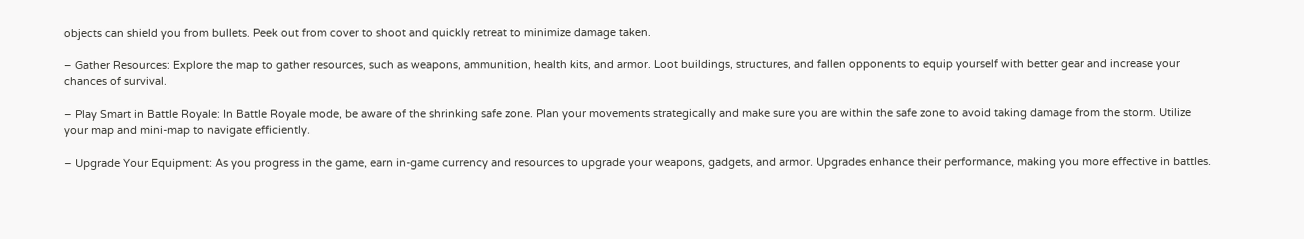objects can shield you from bullets. Peek out from cover to shoot and quickly retreat to minimize damage taken.

– Gather Resources: Explore the map to gather resources, such as weapons, ammunition, health kits, and armor. Loot buildings, structures, and fallen opponents to equip yourself with better gear and increase your chances of survival.

– Play Smart in Battle Royale: In Battle Royale mode, be aware of the shrinking safe zone. Plan your movements strategically and make sure you are within the safe zone to avoid taking damage from the storm. Utilize your map and mini-map to navigate efficiently.

– Upgrade Your Equipment: As you progress in the game, earn in-game currency and resources to upgrade your weapons, gadgets, and armor. Upgrades enhance their performance, making you more effective in battles.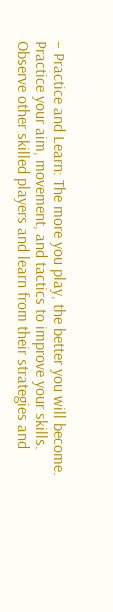– Practice and Learn: The more you play, the better you will become. Practice your aim, movement, and tactics to improve your skills. Observe other skilled players and learn from their strategies and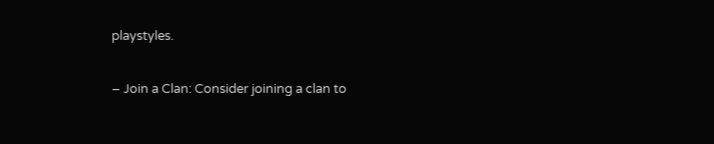playstyles.

– Join a Clan: Consider joining a clan to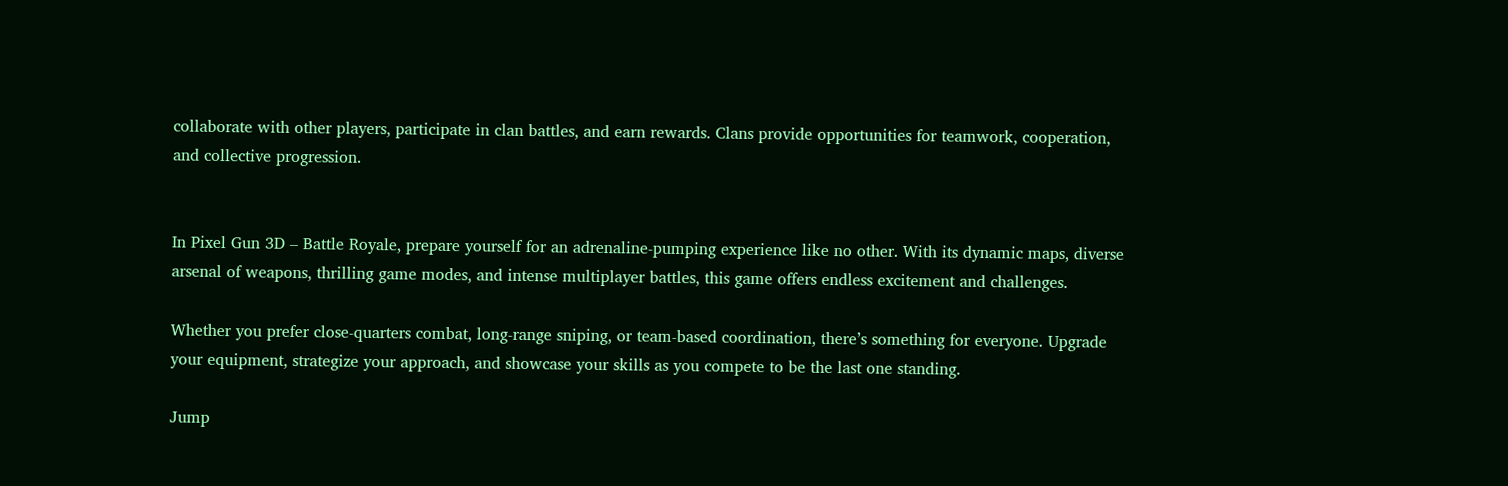collaborate with other players, participate in clan battles, and earn rewards. Clans provide opportunities for teamwork, cooperation, and collective progression.


In Pixel Gun 3D – Battle Royale, prepare yourself for an adrenaline-pumping experience like no other. With its dynamic maps, diverse arsenal of weapons, thrilling game modes, and intense multiplayer battles, this game offers endless excitement and challenges.

Whether you prefer close-quarters combat, long-range sniping, or team-based coordination, there’s something for everyone. Upgrade your equipment, strategize your approach, and showcase your skills as you compete to be the last one standing.

Jump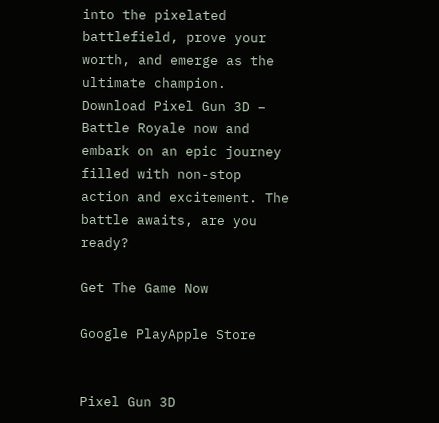into the pixelated battlefield, prove your worth, and emerge as the ultimate champion. Download Pixel Gun 3D – Battle Royale now and embark on an epic journey filled with non-stop action and excitement. The battle awaits, are you ready?

Get The Game Now

Google PlayApple Store


Pixel Gun 3D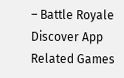– Battle Royale
Discover App
Related Games